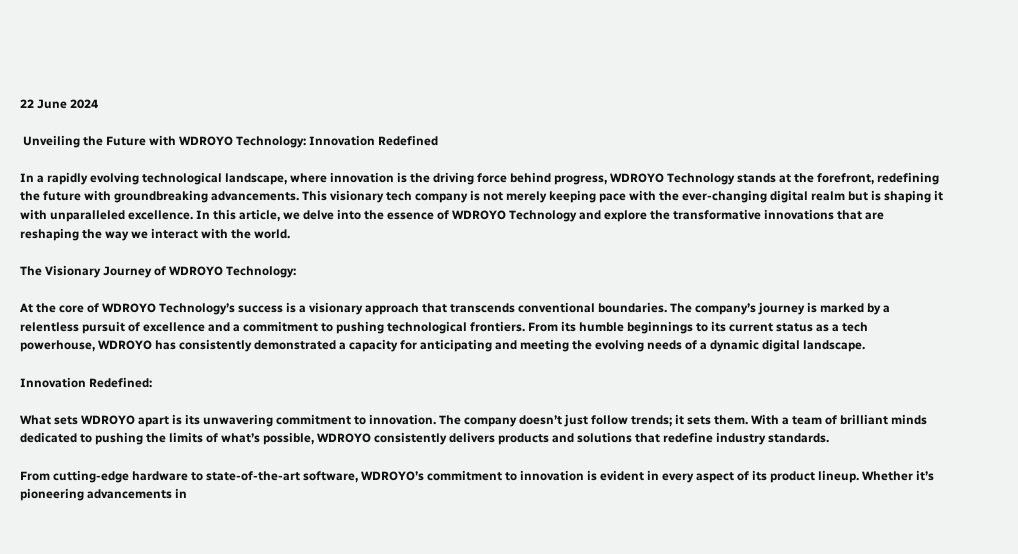22 June 2024

 Unveiling the Future with WDROYO Technology: Innovation Redefined

In a rapidly evolving technological landscape, where innovation is the driving force behind progress, WDROYO Technology stands at the forefront, redefining the future with groundbreaking advancements. This visionary tech company is not merely keeping pace with the ever-changing digital realm but is shaping it with unparalleled excellence. In this article, we delve into the essence of WDROYO Technology and explore the transformative innovations that are reshaping the way we interact with the world.

The Visionary Journey of WDROYO Technology:

At the core of WDROYO Technology’s success is a visionary approach that transcends conventional boundaries. The company’s journey is marked by a relentless pursuit of excellence and a commitment to pushing technological frontiers. From its humble beginnings to its current status as a tech powerhouse, WDROYO has consistently demonstrated a capacity for anticipating and meeting the evolving needs of a dynamic digital landscape.

Innovation Redefined:

What sets WDROYO apart is its unwavering commitment to innovation. The company doesn’t just follow trends; it sets them. With a team of brilliant minds dedicated to pushing the limits of what’s possible, WDROYO consistently delivers products and solutions that redefine industry standards.

From cutting-edge hardware to state-of-the-art software, WDROYO’s commitment to innovation is evident in every aspect of its product lineup. Whether it’s pioneering advancements in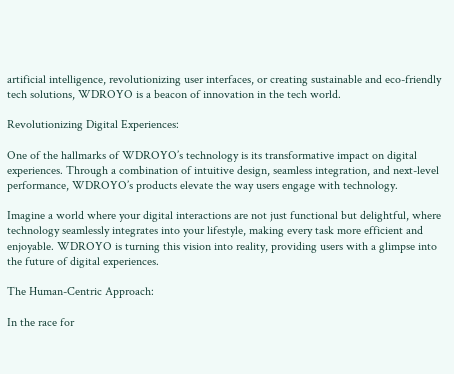artificial intelligence, revolutionizing user interfaces, or creating sustainable and eco-friendly tech solutions, WDROYO is a beacon of innovation in the tech world.

Revolutionizing Digital Experiences:

One of the hallmarks of WDROYO’s technology is its transformative impact on digital experiences. Through a combination of intuitive design, seamless integration, and next-level performance, WDROYO’s products elevate the way users engage with technology.

Imagine a world where your digital interactions are not just functional but delightful, where technology seamlessly integrates into your lifestyle, making every task more efficient and enjoyable. WDROYO is turning this vision into reality, providing users with a glimpse into the future of digital experiences.

The Human-Centric Approach:

In the race for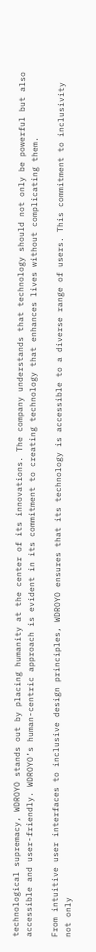technological supremacy, WDROYO stands out by placing humanity at the center of its innovations. The company understands that technology should not only be powerful but also accessible and user-friendly. WDROYO’s human-centric approach is evident in its commitment to creating technology that enhances lives without complicating them.

From intuitive user interfaces to inclusive design principles, WDROYO ensures that its technology is accessible to a diverse range of users. This commitment to inclusivity not only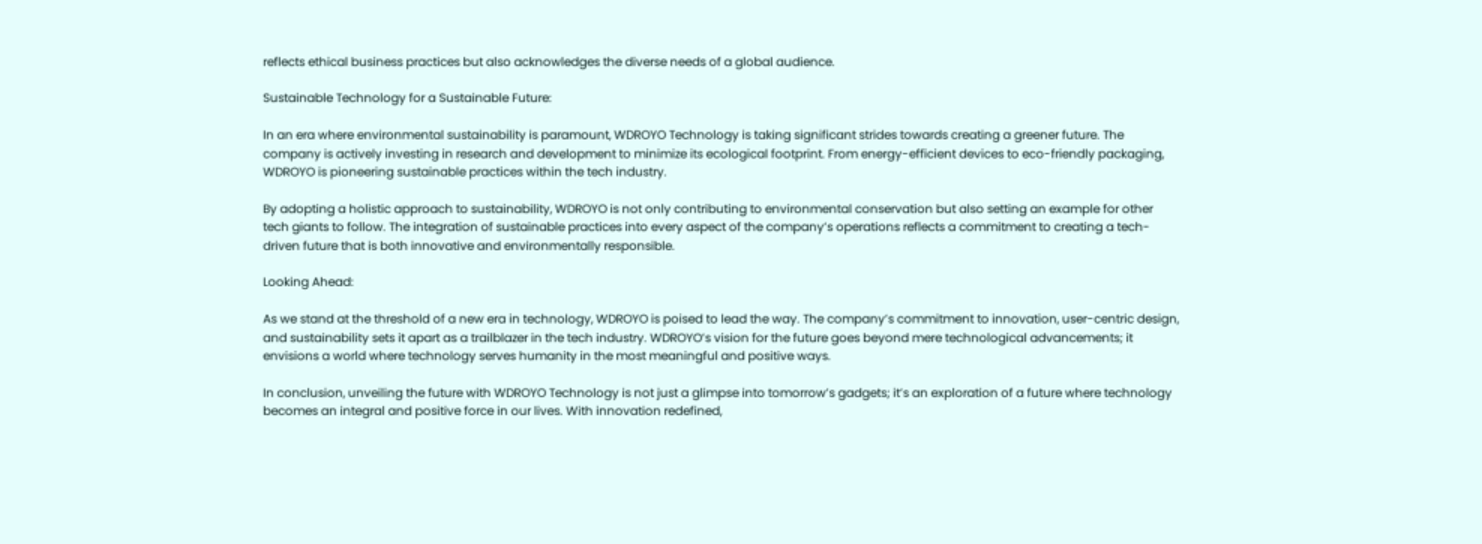reflects ethical business practices but also acknowledges the diverse needs of a global audience.

Sustainable Technology for a Sustainable Future:

In an era where environmental sustainability is paramount, WDROYO Technology is taking significant strides towards creating a greener future. The company is actively investing in research and development to minimize its ecological footprint. From energy-efficient devices to eco-friendly packaging, WDROYO is pioneering sustainable practices within the tech industry.

By adopting a holistic approach to sustainability, WDROYO is not only contributing to environmental conservation but also setting an example for other tech giants to follow. The integration of sustainable practices into every aspect of the company’s operations reflects a commitment to creating a tech-driven future that is both innovative and environmentally responsible.

Looking Ahead:

As we stand at the threshold of a new era in technology, WDROYO is poised to lead the way. The company’s commitment to innovation, user-centric design, and sustainability sets it apart as a trailblazer in the tech industry. WDROYO’s vision for the future goes beyond mere technological advancements; it envisions a world where technology serves humanity in the most meaningful and positive ways.

In conclusion, unveiling the future with WDROYO Technology is not just a glimpse into tomorrow’s gadgets; it’s an exploration of a future where technology becomes an integral and positive force in our lives. With innovation redefined,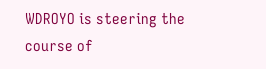WDROYO is steering the course of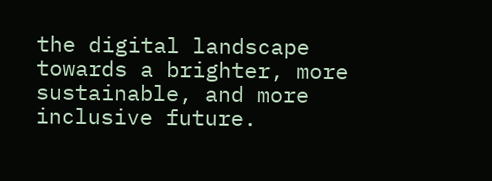the digital landscape towards a brighter, more sustainable, and more inclusive future.